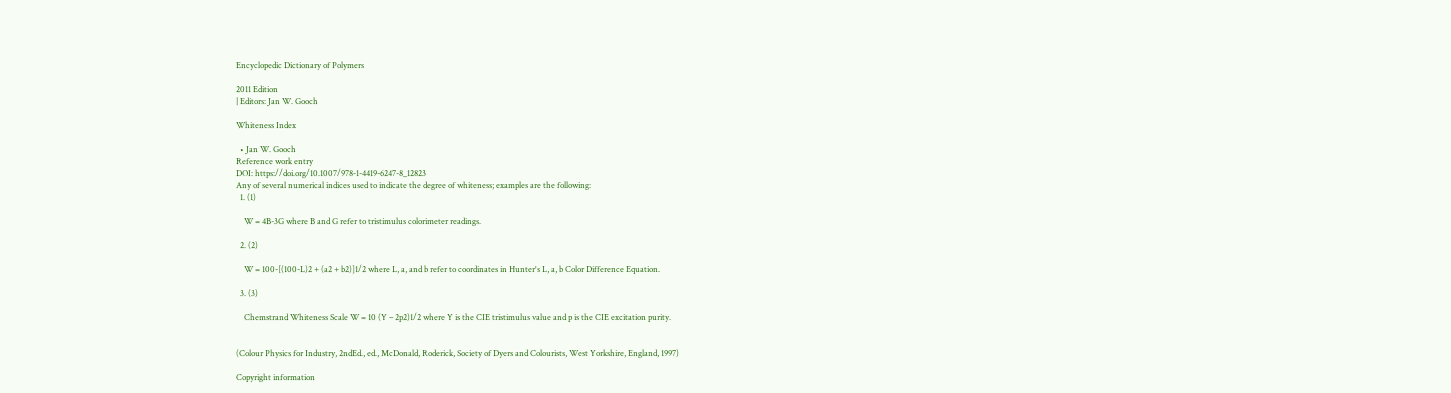Encyclopedic Dictionary of Polymers

2011 Edition
| Editors: Jan W. Gooch

Whiteness Index

  • Jan W. Gooch
Reference work entry
DOI: https://doi.org/10.1007/978-1-4419-6247-8_12823
Any of several numerical indices used to indicate the degree of whiteness; examples are the following:
  1. (1)

    W = 4B-3G where B and G refer to tristimulus colorimeter readings.

  2. (2)

    W = 100-[(100-L)2 + (a2 + b2)]1/2 where L, a, and b refer to coordinates in Hunter's L, a, b Color Difference Equation.

  3. (3)

    Chemstrand Whiteness Scale W = 10 (Y – 2p2)1/2 where Y is the CIE tristimulus value and p is the CIE excitation purity.


(Colour Physics for Industry, 2ndEd., ed., McDonald, Roderick, Society of Dyers and Colourists, West Yorkshire, England, 1997)

Copyright information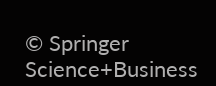© Springer Science+Business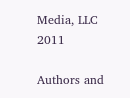Media, LLC 2011

Authors and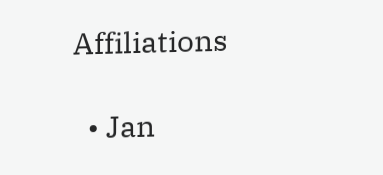Affiliations

  • Jan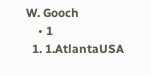W. Gooch
    • 1
  1. 1.AtlantaUSA